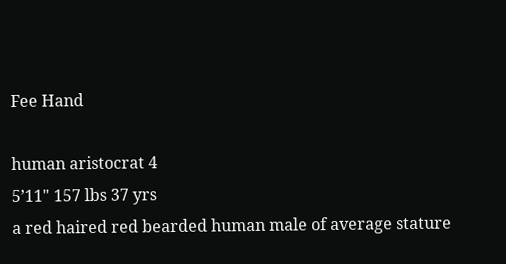Fee Hand

human aristocrat 4
5’11" 157 lbs 37 yrs
a red haired red bearded human male of average stature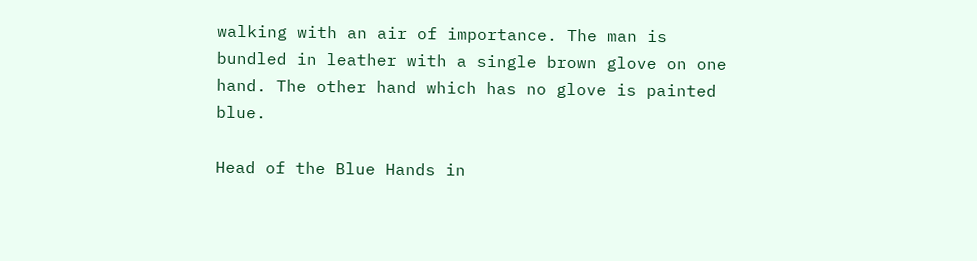walking with an air of importance. The man is bundled in leather with a single brown glove on one hand. The other hand which has no glove is painted blue.

Head of the Blue Hands in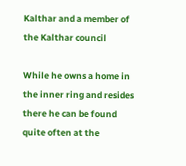Kalthar and a member of the Kalthar council

While he owns a home in the inner ring and resides there he can be found quite often at the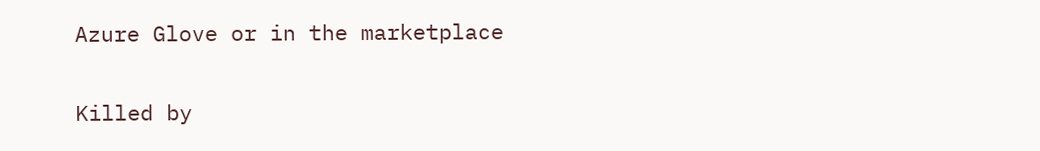Azure Glove or in the marketplace

Killed by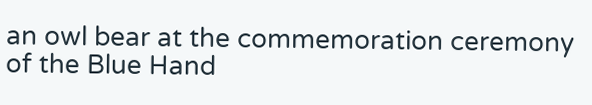an owl bear at the commemoration ceremony of the Blue Hand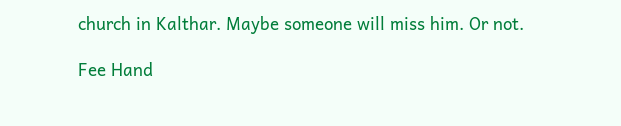church in Kalthar. Maybe someone will miss him. Or not.

Fee Hand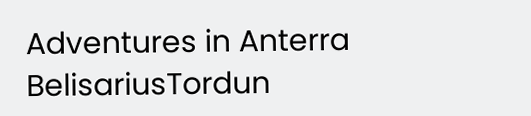Adventures in Anterra BelisariusTordun